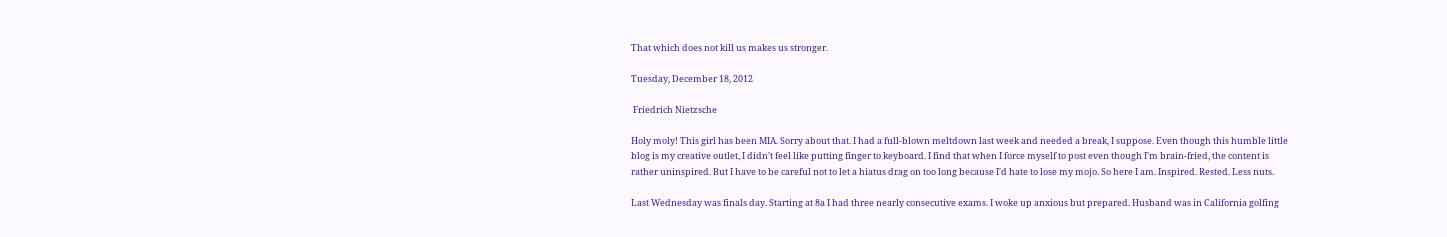That which does not kill us makes us stronger.

Tuesday, December 18, 2012

 Friedrich Nietzsche

Holy moly! This girl has been MIA. Sorry about that. I had a full-blown meltdown last week and needed a break, I suppose. Even though this humble little blog is my creative outlet, I didn't feel like putting finger to keyboard. I find that when I force myself to post even though I'm brain-fried, the content is rather uninspired. But I have to be careful not to let a hiatus drag on too long because I'd hate to lose my mojo. So here I am. Inspired. Rested. Less nuts.

Last Wednesday was finals day. Starting at 8a I had three nearly consecutive exams. I woke up anxious but prepared. Husband was in California golfing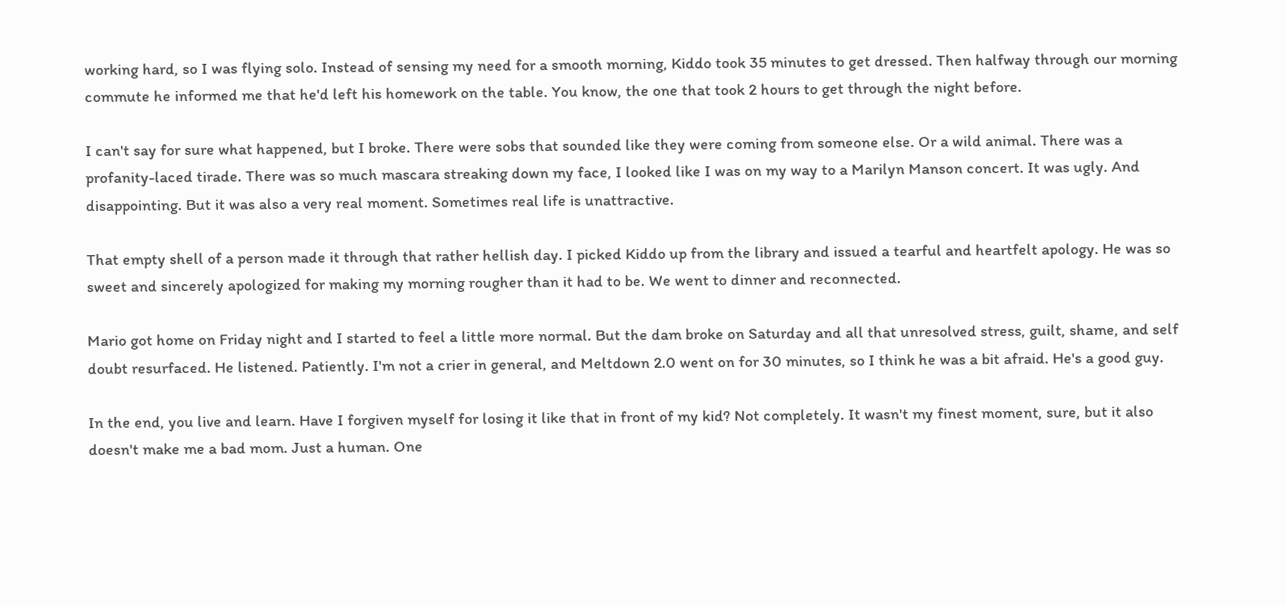working hard, so I was flying solo. Instead of sensing my need for a smooth morning, Kiddo took 35 minutes to get dressed. Then halfway through our morning commute he informed me that he'd left his homework on the table. You know, the one that took 2 hours to get through the night before.

I can't say for sure what happened, but I broke. There were sobs that sounded like they were coming from someone else. Or a wild animal. There was a profanity-laced tirade. There was so much mascara streaking down my face, I looked like I was on my way to a Marilyn Manson concert. It was ugly. And disappointing. But it was also a very real moment. Sometimes real life is unattractive.

That empty shell of a person made it through that rather hellish day. I picked Kiddo up from the library and issued a tearful and heartfelt apology. He was so sweet and sincerely apologized for making my morning rougher than it had to be. We went to dinner and reconnected.

Mario got home on Friday night and I started to feel a little more normal. But the dam broke on Saturday and all that unresolved stress, guilt, shame, and self doubt resurfaced. He listened. Patiently. I'm not a crier in general, and Meltdown 2.0 went on for 30 minutes, so I think he was a bit afraid. He's a good guy.

In the end, you live and learn. Have I forgiven myself for losing it like that in front of my kid? Not completely. It wasn't my finest moment, sure, but it also doesn't make me a bad mom. Just a human. One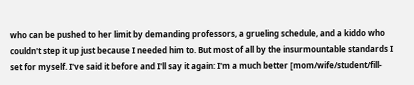who can be pushed to her limit by demanding professors, a grueling schedule, and a kiddo who couldn't step it up just because I needed him to. But most of all by the insurmountable standards I set for myself. I've said it before and I'll say it again: I'm a much better [mom/wife/student/fill-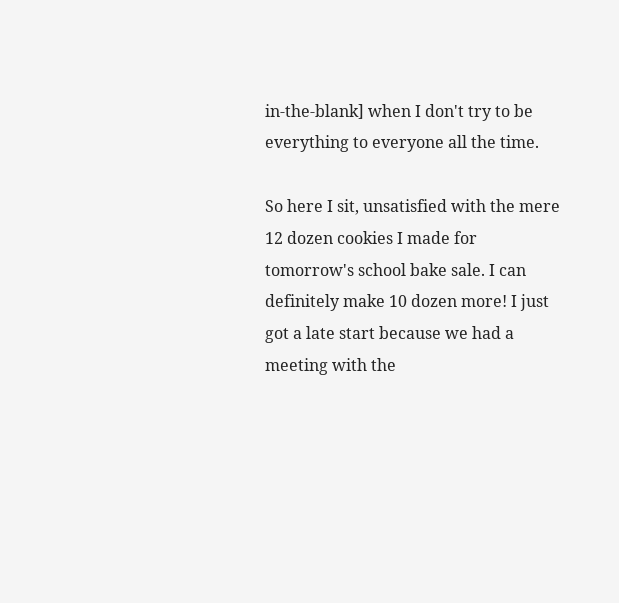in-the-blank] when I don't try to be everything to everyone all the time.

So here I sit, unsatisfied with the mere 12 dozen cookies I made for tomorrow's school bake sale. I can definitely make 10 dozen more! I just got a late start because we had a meeting with the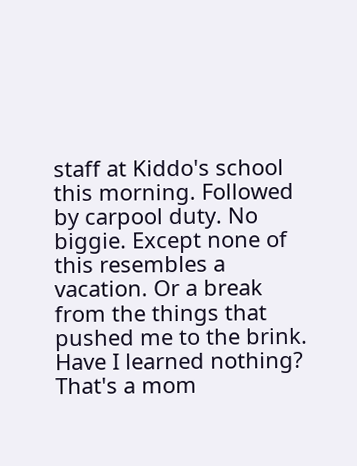staff at Kiddo's school this morning. Followed by carpool duty. No biggie. Except none of this resembles a vacation. Or a break from the things that pushed me to the brink. Have I learned nothing? That's a mom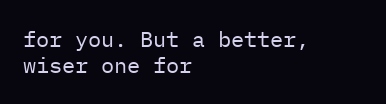for you. But a better, wiser one for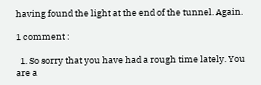having found the light at the end of the tunnel. Again.

1 comment :

  1. So sorry that you have had a rough time lately. You are a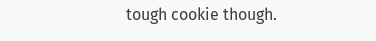tough cookie though.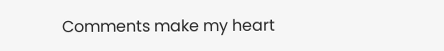Comments make my heart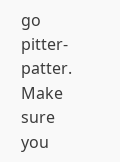go pitter-patter. Make sure you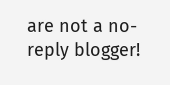are not a no-reply blogger!